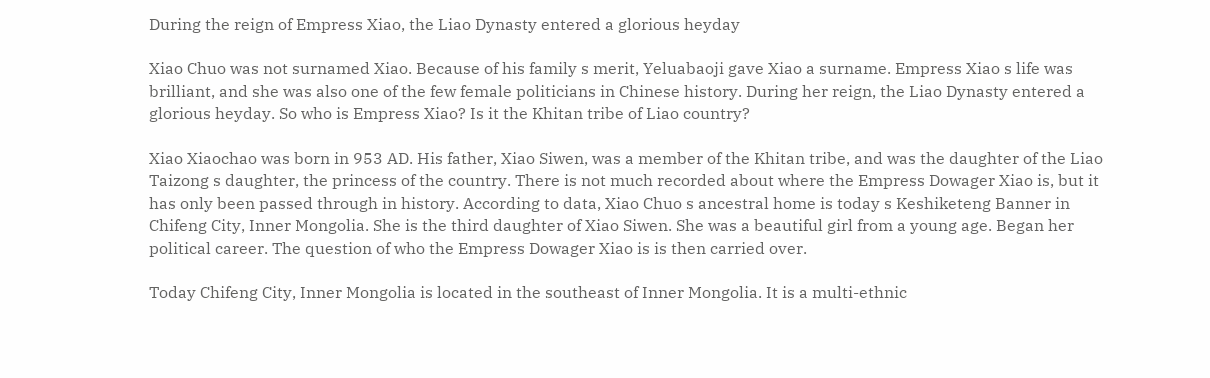During the reign of Empress Xiao, the Liao Dynasty entered a glorious heyday

Xiao Chuo was not surnamed Xiao. Because of his family s merit, Yeluabaoji gave Xiao a surname. Empress Xiao s life was brilliant, and she was also one of the few female politicians in Chinese history. During her reign, the Liao Dynasty entered a glorious heyday. So who is Empress Xiao? Is it the Khitan tribe of Liao country?

Xiao Xiaochao was born in 953 AD. His father, Xiao Siwen, was a member of the Khitan tribe, and was the daughter of the Liao Taizong s daughter, the princess of the country. There is not much recorded about where the Empress Dowager Xiao is, but it has only been passed through in history. According to data, Xiao Chuo s ancestral home is today s Keshiketeng Banner in Chifeng City, Inner Mongolia. She is the third daughter of Xiao Siwen. She was a beautiful girl from a young age. Began her political career. The question of who the Empress Dowager Xiao is is then carried over.

Today Chifeng City, Inner Mongolia is located in the southeast of Inner Mongolia. It is a multi-ethnic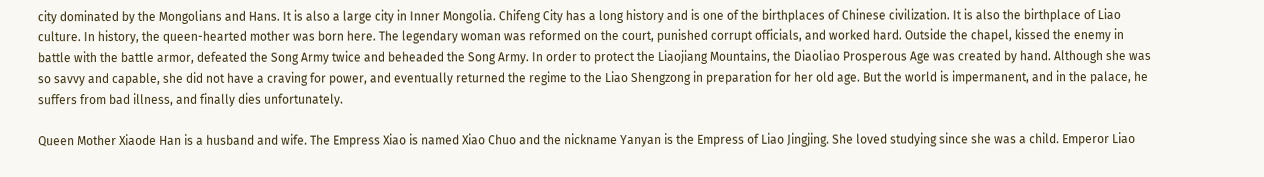city dominated by the Mongolians and Hans. It is also a large city in Inner Mongolia. Chifeng City has a long history and is one of the birthplaces of Chinese civilization. It is also the birthplace of Liao culture. In history, the queen-hearted mother was born here. The legendary woman was reformed on the court, punished corrupt officials, and worked hard. Outside the chapel, kissed the enemy in battle with the battle armor, defeated the Song Army twice and beheaded the Song Army. In order to protect the Liaojiang Mountains, the Diaoliao Prosperous Age was created by hand. Although she was so savvy and capable, she did not have a craving for power, and eventually returned the regime to the Liao Shengzong in preparation for her old age. But the world is impermanent, and in the palace, he suffers from bad illness, and finally dies unfortunately.

Queen Mother Xiaode Han is a husband and wife. The Empress Xiao is named Xiao Chuo and the nickname Yanyan is the Empress of Liao Jingjing. She loved studying since she was a child. Emperor Liao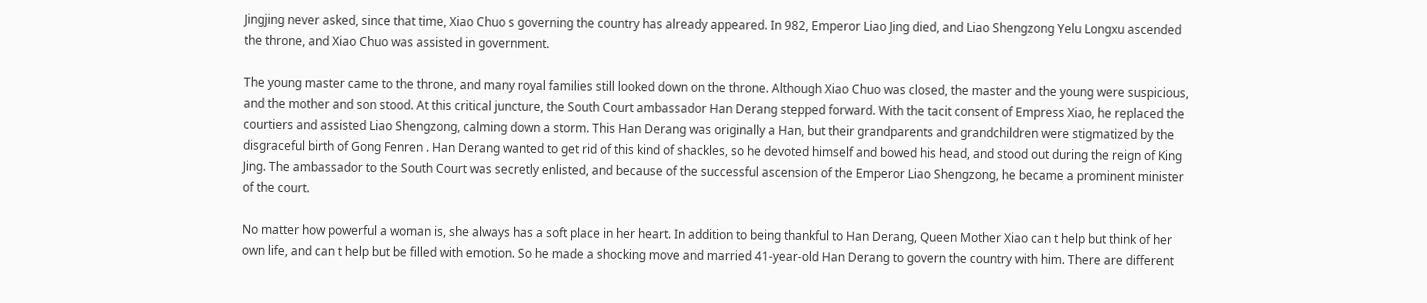Jingjing never asked, since that time, Xiao Chuo s governing the country has already appeared. In 982, Emperor Liao Jing died, and Liao Shengzong Yelu Longxu ascended the throne, and Xiao Chuo was assisted in government.

The young master came to the throne, and many royal families still looked down on the throne. Although Xiao Chuo was closed, the master and the young were suspicious, and the mother and son stood. At this critical juncture, the South Court ambassador Han Derang stepped forward. With the tacit consent of Empress Xiao, he replaced the courtiers and assisted Liao Shengzong, calming down a storm. This Han Derang was originally a Han, but their grandparents and grandchildren were stigmatized by the disgraceful birth of Gong Fenren . Han Derang wanted to get rid of this kind of shackles, so he devoted himself and bowed his head, and stood out during the reign of King Jing. The ambassador to the South Court was secretly enlisted, and because of the successful ascension of the Emperor Liao Shengzong, he became a prominent minister of the court.

No matter how powerful a woman is, she always has a soft place in her heart. In addition to being thankful to Han Derang, Queen Mother Xiao can t help but think of her own life, and can t help but be filled with emotion. So he made a shocking move and married 41-year-old Han Derang to govern the country with him. There are different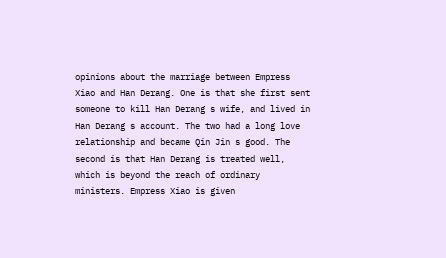opinions about the marriage between Empress Xiao and Han Derang. One is that she first sent someone to kill Han Derang s wife, and lived in Han Derang s account. The two had a long love relationship and became Qin Jin s good. The second is that Han Derang is treated well, which is beyond the reach of ordinary ministers. Empress Xiao is given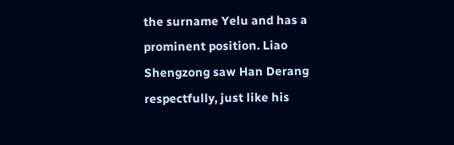the surname Yelu and has a prominent position. Liao Shengzong saw Han Derang respectfully, just like his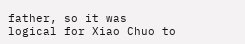father, so it was logical for Xiao Chuo to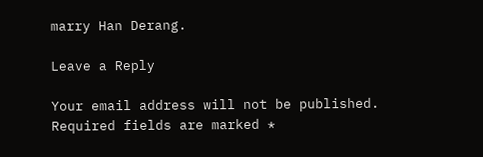marry Han Derang.

Leave a Reply

Your email address will not be published. Required fields are marked *